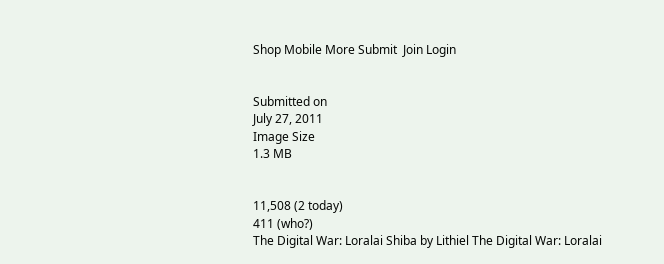Shop Mobile More Submit  Join Login


Submitted on
July 27, 2011
Image Size
1.3 MB


11,508 (2 today)
411 (who?)
The Digital War: Loralai Shiba by Lithiel The Digital War: Loralai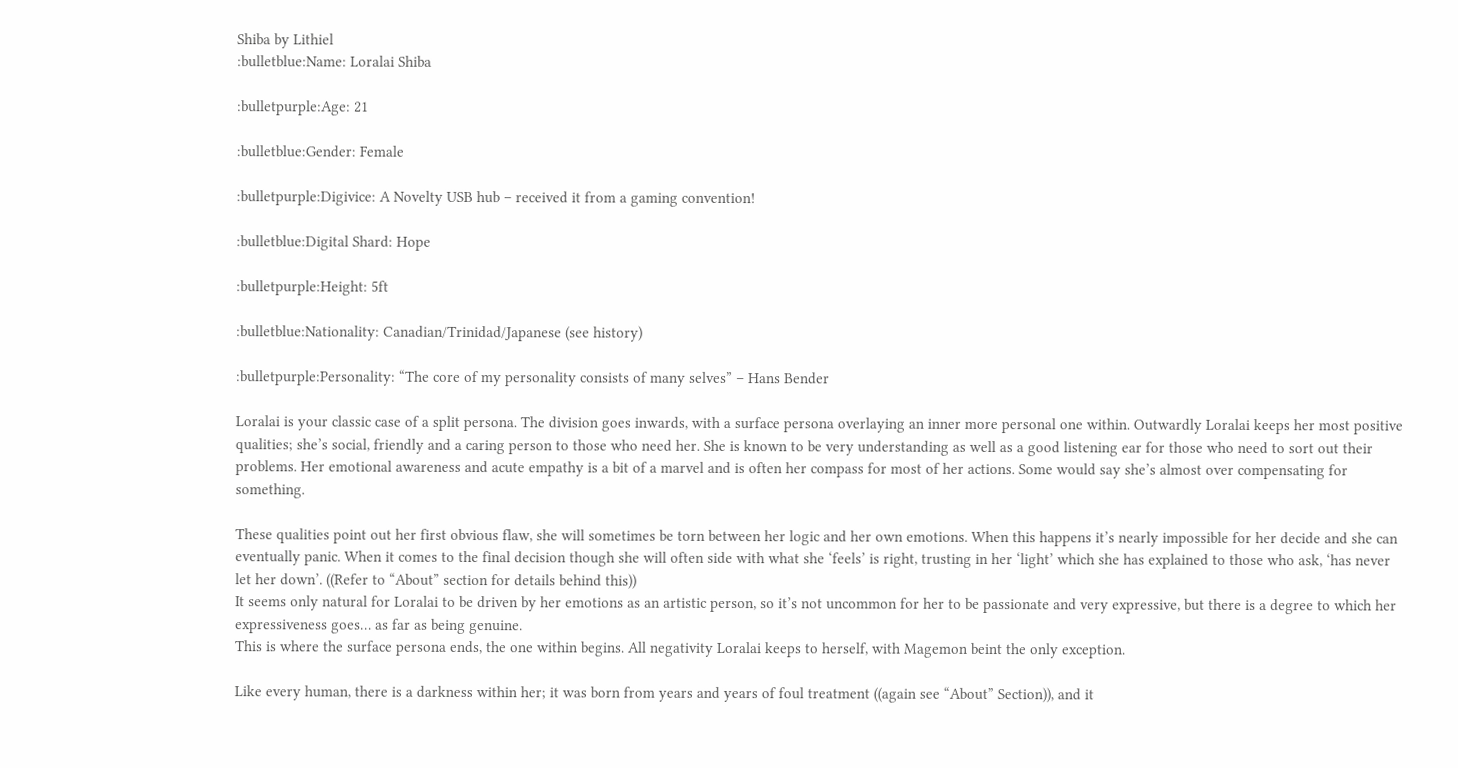Shiba by Lithiel
:bulletblue:Name: Loralai Shiba

:bulletpurple:Age: 21

:bulletblue:Gender: Female

:bulletpurple:Digivice: A Novelty USB hub – received it from a gaming convention!

:bulletblue:Digital Shard: Hope

:bulletpurple:Height: 5ft

:bulletblue:Nationality: Canadian/Trinidad/Japanese (see history)

:bulletpurple:Personality: “The core of my personality consists of many selves” – Hans Bender

Loralai is your classic case of a split persona. The division goes inwards, with a surface persona overlaying an inner more personal one within. Outwardly Loralai keeps her most positive qualities; she’s social, friendly and a caring person to those who need her. She is known to be very understanding as well as a good listening ear for those who need to sort out their problems. Her emotional awareness and acute empathy is a bit of a marvel and is often her compass for most of her actions. Some would say she’s almost over compensating for something.

These qualities point out her first obvious flaw, she will sometimes be torn between her logic and her own emotions. When this happens it’s nearly impossible for her decide and she can eventually panic. When it comes to the final decision though she will often side with what she ‘feels’ is right, trusting in her ‘light’ which she has explained to those who ask, ‘has never let her down’. ((Refer to “About” section for details behind this))
It seems only natural for Loralai to be driven by her emotions as an artistic person, so it’s not uncommon for her to be passionate and very expressive, but there is a degree to which her expressiveness goes… as far as being genuine.
This is where the surface persona ends, the one within begins. All negativity Loralai keeps to herself, with Magemon beint the only exception.

Like every human, there is a darkness within her; it was born from years and years of foul treatment ((again see “About” Section)), and it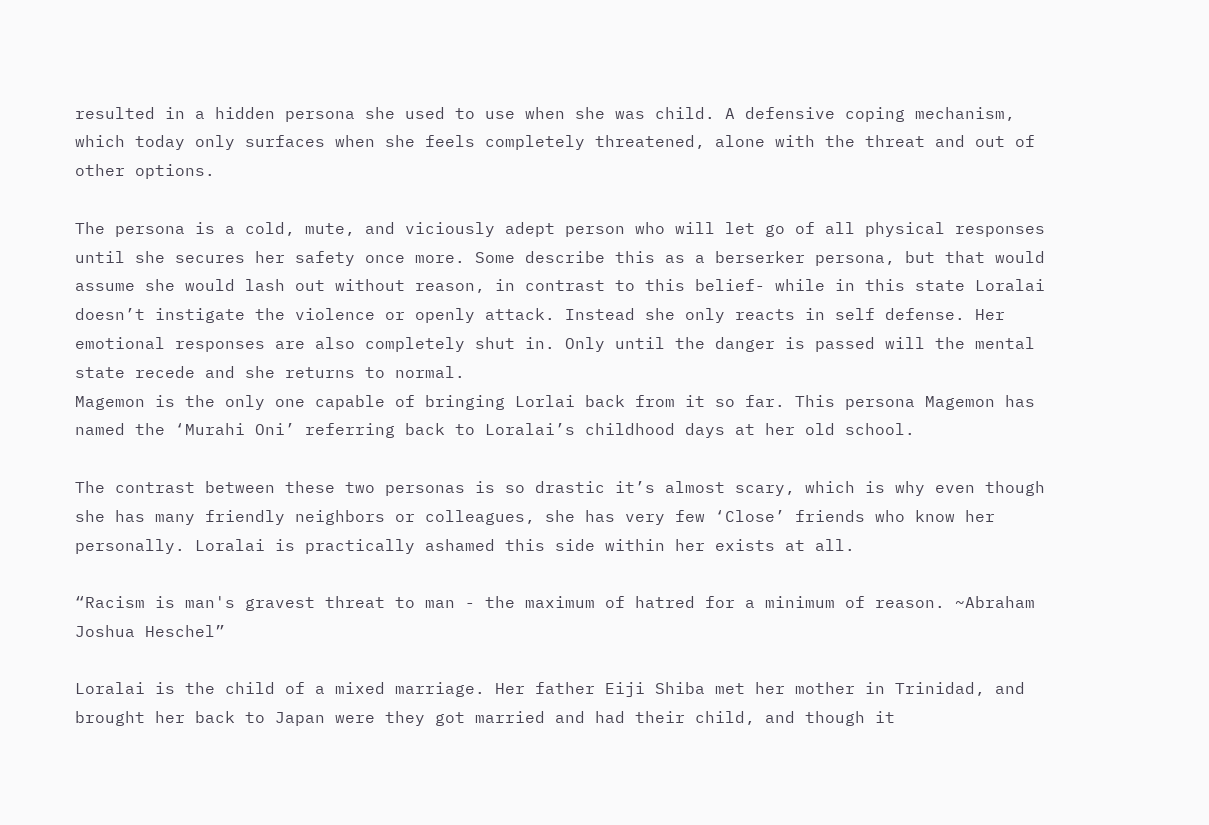resulted in a hidden persona she used to use when she was child. A defensive coping mechanism, which today only surfaces when she feels completely threatened, alone with the threat and out of other options.

The persona is a cold, mute, and viciously adept person who will let go of all physical responses until she secures her safety once more. Some describe this as a berserker persona, but that would assume she would lash out without reason, in contrast to this belief- while in this state Loralai doesn’t instigate the violence or openly attack. Instead she only reacts in self defense. Her emotional responses are also completely shut in. Only until the danger is passed will the mental state recede and she returns to normal.
Magemon is the only one capable of bringing Lorlai back from it so far. This persona Magemon has named the ‘Murahi Oni’ referring back to Loralai’s childhood days at her old school.

The contrast between these two personas is so drastic it’s almost scary, which is why even though she has many friendly neighbors or colleagues, she has very few ‘Close’ friends who know her personally. Loralai is practically ashamed this side within her exists at all.

“Racism is man's gravest threat to man - the maximum of hatred for a minimum of reason. ~Abraham Joshua Heschel”

Loralai is the child of a mixed marriage. Her father Eiji Shiba met her mother in Trinidad, and brought her back to Japan were they got married and had their child, and though it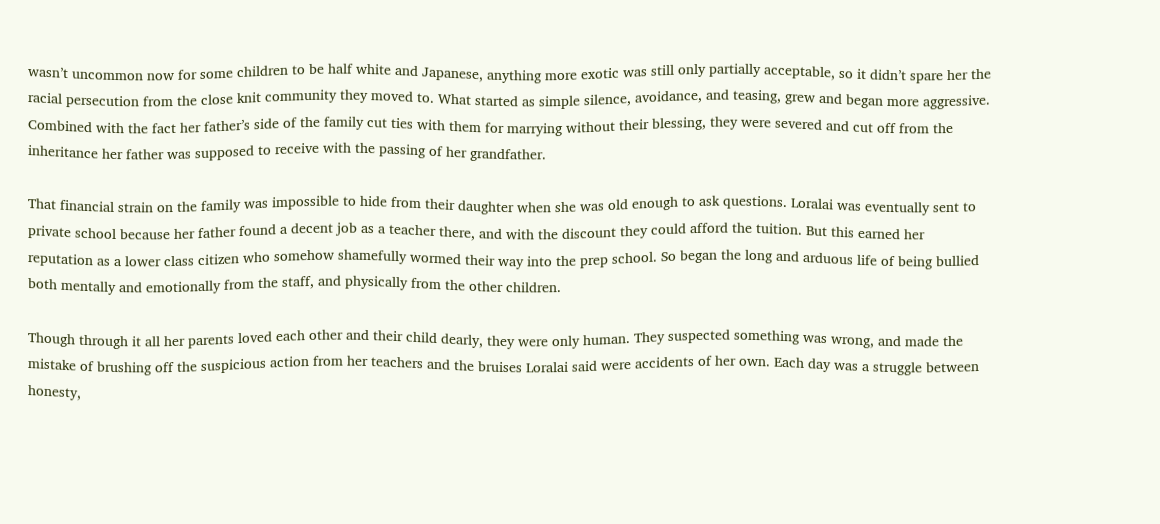wasn’t uncommon now for some children to be half white and Japanese, anything more exotic was still only partially acceptable, so it didn’t spare her the racial persecution from the close knit community they moved to. What started as simple silence, avoidance, and teasing, grew and began more aggressive. Combined with the fact her father’s side of the family cut ties with them for marrying without their blessing, they were severed and cut off from the inheritance her father was supposed to receive with the passing of her grandfather.

That financial strain on the family was impossible to hide from their daughter when she was old enough to ask questions. Loralai was eventually sent to private school because her father found a decent job as a teacher there, and with the discount they could afford the tuition. But this earned her reputation as a lower class citizen who somehow shamefully wormed their way into the prep school. So began the long and arduous life of being bullied both mentally and emotionally from the staff, and physically from the other children.

Though through it all her parents loved each other and their child dearly, they were only human. They suspected something was wrong, and made the mistake of brushing off the suspicious action from her teachers and the bruises Loralai said were accidents of her own. Each day was a struggle between honesty,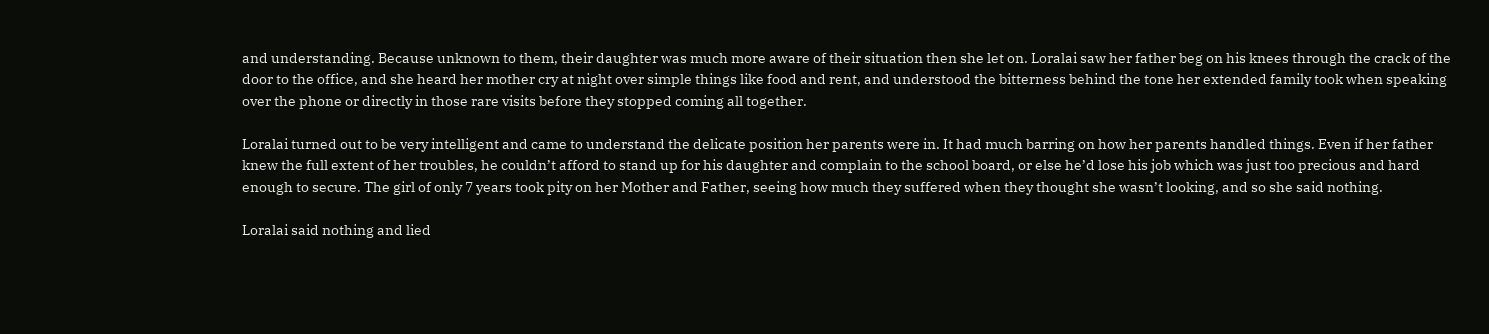and understanding. Because unknown to them, their daughter was much more aware of their situation then she let on. Loralai saw her father beg on his knees through the crack of the door to the office, and she heard her mother cry at night over simple things like food and rent, and understood the bitterness behind the tone her extended family took when speaking over the phone or directly in those rare visits before they stopped coming all together.

Loralai turned out to be very intelligent and came to understand the delicate position her parents were in. It had much barring on how her parents handled things. Even if her father knew the full extent of her troubles, he couldn’t afford to stand up for his daughter and complain to the school board, or else he’d lose his job which was just too precious and hard enough to secure. The girl of only 7 years took pity on her Mother and Father, seeing how much they suffered when they thought she wasn’t looking, and so she said nothing.

Loralai said nothing and lied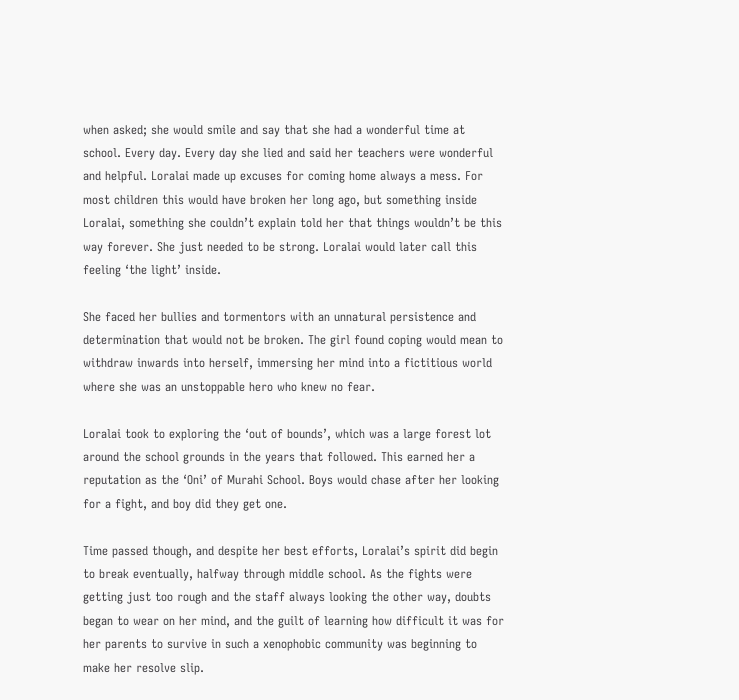when asked; she would smile and say that she had a wonderful time at school. Every day. Every day she lied and said her teachers were wonderful and helpful. Loralai made up excuses for coming home always a mess. For most children this would have broken her long ago, but something inside Loralai, something she couldn’t explain told her that things wouldn’t be this way forever. She just needed to be strong. Loralai would later call this feeling ‘the light’ inside.

She faced her bullies and tormentors with an unnatural persistence and determination that would not be broken. The girl found coping would mean to withdraw inwards into herself, immersing her mind into a fictitious world where she was an unstoppable hero who knew no fear.

Loralai took to exploring the ‘out of bounds’, which was a large forest lot around the school grounds in the years that followed. This earned her a reputation as the ‘Oni’ of Murahi School. Boys would chase after her looking for a fight, and boy did they get one.

Time passed though, and despite her best efforts, Loralai’s spirit did begin to break eventually, halfway through middle school. As the fights were getting just too rough and the staff always looking the other way, doubts began to wear on her mind, and the guilt of learning how difficult it was for her parents to survive in such a xenophobic community was beginning to make her resolve slip.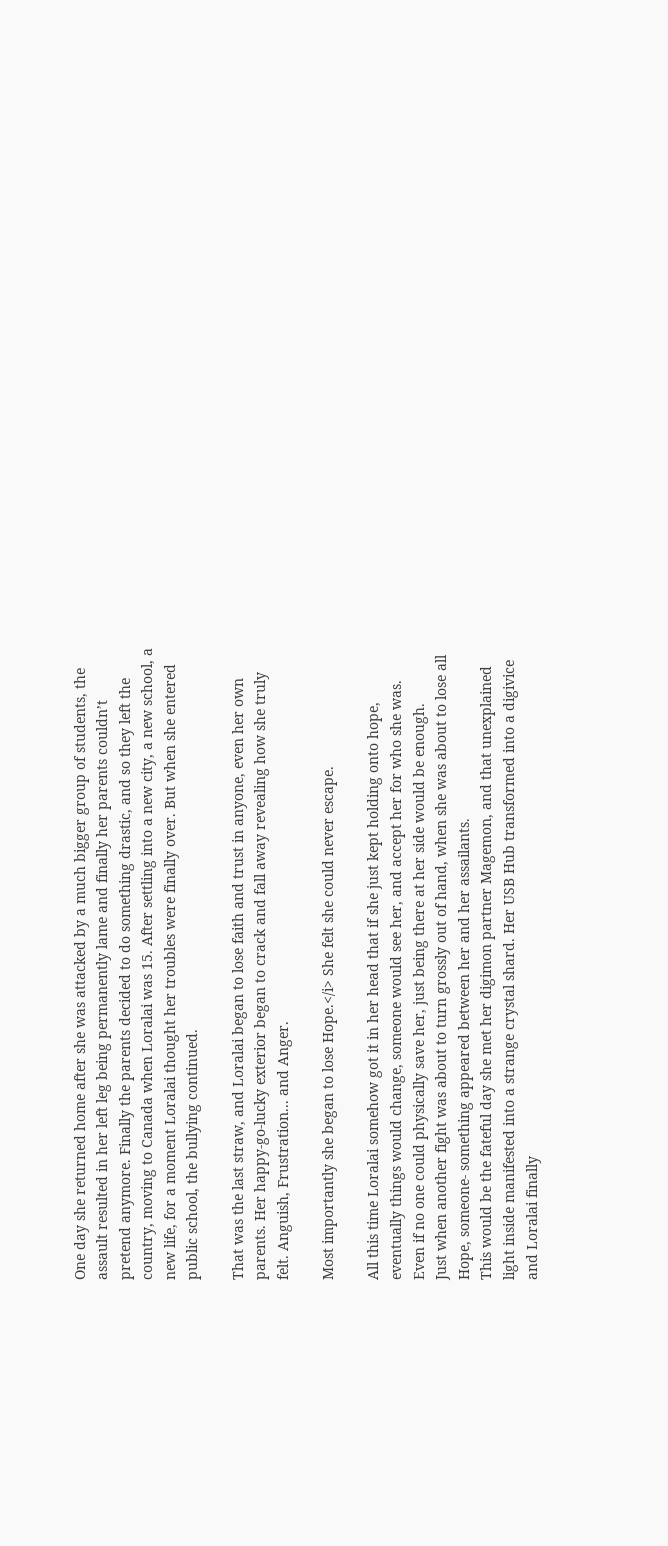One day she returned home after she was attacked by a much bigger group of students, the assault resulted in her left leg being permanently lame and finally her parents couldn’t pretend anymore. Finally the parents decided to do something drastic, and so they left the country, moving to Canada when Loralai was 15. After settling into a new city, a new school, a new life, for a moment Loralai thought her troubles were finally over. But when she entered public school, the bullying continued.

That was the last straw, and Loralai began to lose faith and trust in anyone, even her own parents. Her happy-go-lucky exterior began to crack and fall away revealing how she truly felt. Anguish, Frustration... and Anger.

Most importantly she began to lose Hope.</i> She felt she could never escape.

All this time Loralai somehow got it in her head that if she just kept holding onto hope, eventually things would change, someone would see her, and accept her for who she was. Even if no one could physically save her, just being there at her side would be enough.
Just when another fight was about to turn grossly out of hand, when she was about to lose all Hope, someone- something appeared between her and her assailants.
This would be the fateful day she met her digimon partner Magemon, and that unexplained light inside manifested into a strange crystal shard. Her USB Hub transformed into a digivice and Loralai finally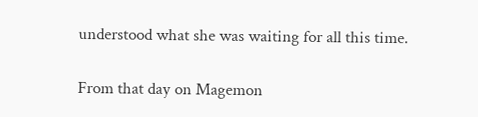understood what she was waiting for all this time.

From that day on Magemon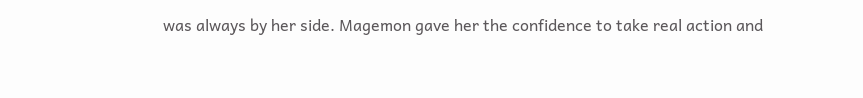was always by her side. Magemon gave her the confidence to take real action and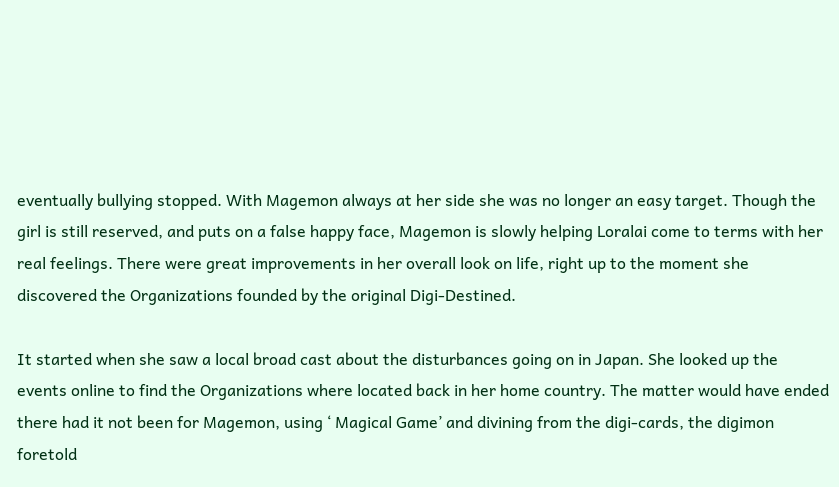eventually bullying stopped. With Magemon always at her side she was no longer an easy target. Though the girl is still reserved, and puts on a false happy face, Magemon is slowly helping Loralai come to terms with her real feelings. There were great improvements in her overall look on life, right up to the moment she discovered the Organizations founded by the original Digi-Destined.

It started when she saw a local broad cast about the disturbances going on in Japan. She looked up the events online to find the Organizations where located back in her home country. The matter would have ended there had it not been for Magemon, using ‘ Magical Game’ and divining from the digi-cards, the digimon foretold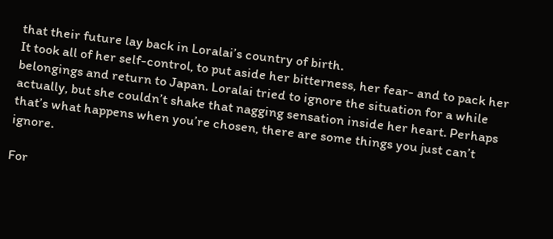that their future lay back in Loralai’s country of birth.
It took all of her self-control, to put aside her bitterness, her fear- and to pack her belongings and return to Japan. Loralai tried to ignore the situation for a while actually, but she couldn’t shake that nagging sensation inside her heart. Perhaps that’s what happens when you’re chosen, there are some things you just can’t ignore.

For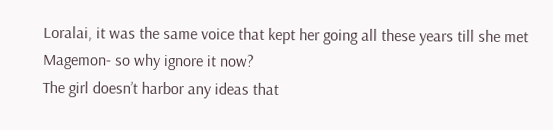Loralai, it was the same voice that kept her going all these years till she met Magemon- so why ignore it now?
The girl doesn’t harbor any ideas that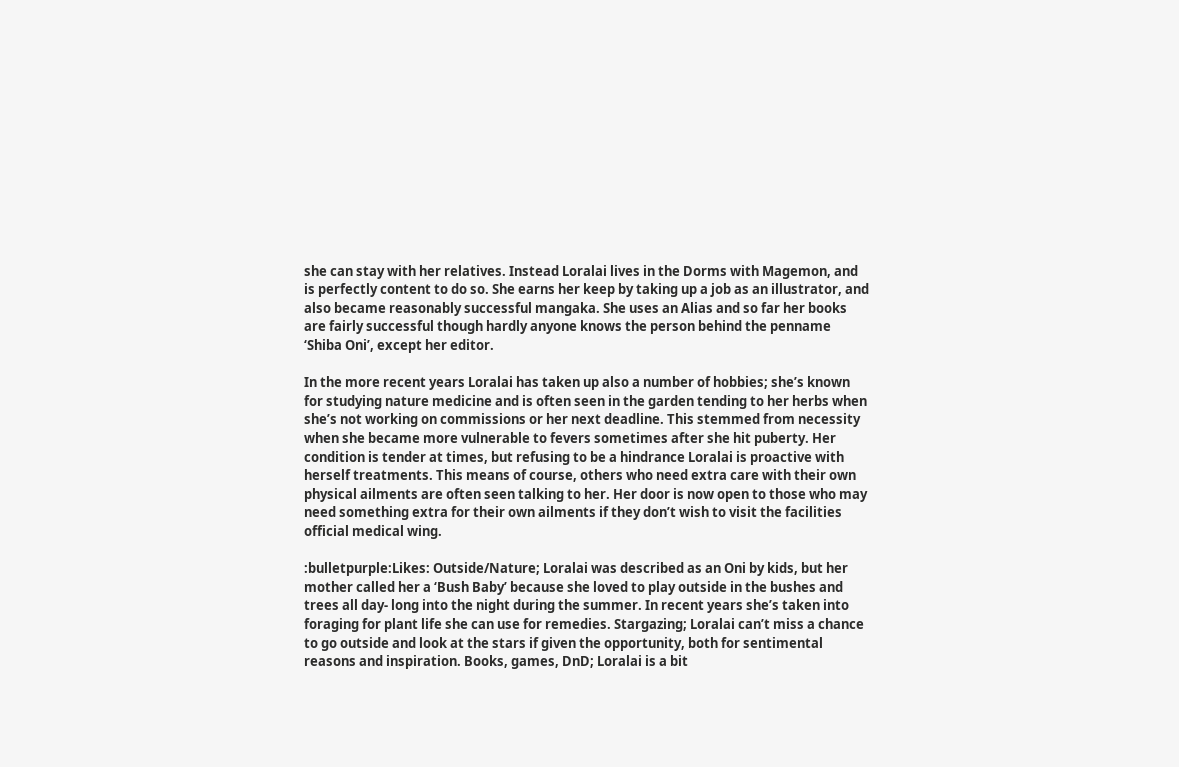she can stay with her relatives. Instead Loralai lives in the Dorms with Magemon, and is perfectly content to do so. She earns her keep by taking up a job as an illustrator, and also became reasonably successful mangaka. She uses an Alias and so far her books are fairly successful though hardly anyone knows the person behind the penname ‘Shiba Oni’, except her editor.

In the more recent years Loralai has taken up also a number of hobbies; she’s known for studying nature medicine and is often seen in the garden tending to her herbs when she’s not working on commissions or her next deadline. This stemmed from necessity when she became more vulnerable to fevers sometimes after she hit puberty. Her condition is tender at times, but refusing to be a hindrance Loralai is proactive with herself treatments. This means of course, others who need extra care with their own physical ailments are often seen talking to her. Her door is now open to those who may need something extra for their own ailments if they don’t wish to visit the facilities official medical wing.

:bulletpurple:Likes: Outside/Nature; Loralai was described as an Oni by kids, but her mother called her a ‘Bush Baby’ because she loved to play outside in the bushes and trees all day- long into the night during the summer. In recent years she’s taken into foraging for plant life she can use for remedies. Stargazing; Loralai can’t miss a chance to go outside and look at the stars if given the opportunity, both for sentimental reasons and inspiration. Books, games, DnD; Loralai is a bit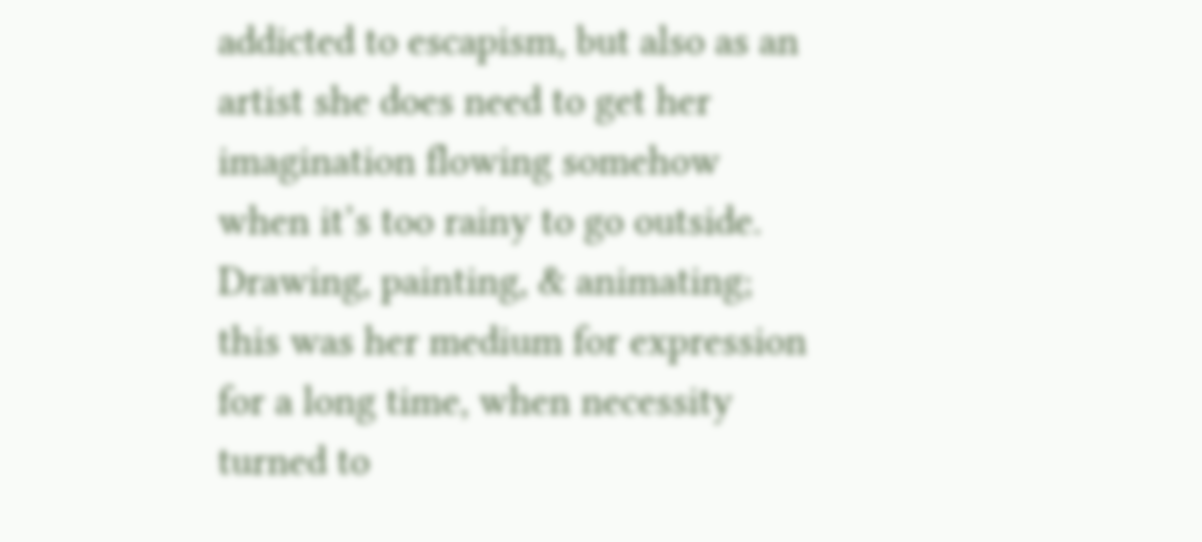addicted to escapism, but also as an artist she does need to get her imagination flowing somehow when it’s too rainy to go outside. Drawing, painting, & animating; this was her medium for expression for a long time, when necessity turned to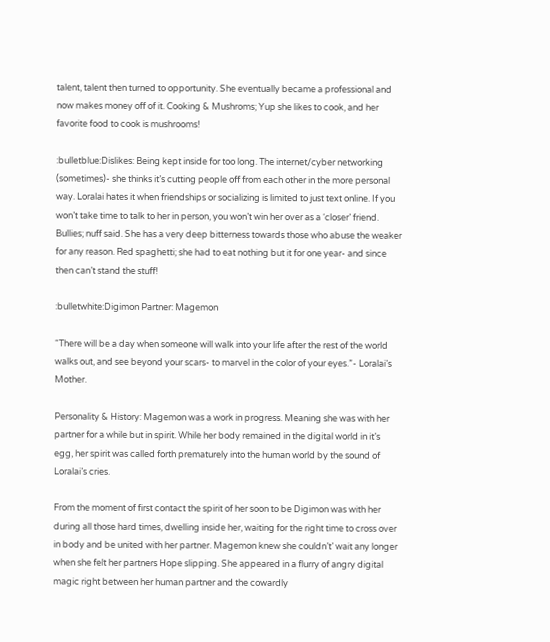talent, talent then turned to opportunity. She eventually became a professional and now makes money off of it. Cooking & Mushroms; Yup she likes to cook, and her favorite food to cook is mushrooms!

:bulletblue:Dislikes: Being kept inside for too long. The internet/cyber networking (sometimes)- she thinks it’s cutting people off from each other in the more personal way. Loralai hates it when friendships or socializing is limited to just text online. If you won’t take time to talk to her in person, you won’t win her over as a ‘closer’ friend. Bullies; nuff said. She has a very deep bitterness towards those who abuse the weaker for any reason. Red spaghetti; she had to eat nothing but it for one year- and since then can’t stand the stuff!

:bulletwhite:Digimon Partner: Magemon

“There will be a day when someone will walk into your life after the rest of the world walks out, and see beyond your scars- to marvel in the color of your eyes.”- Loralai’s Mother.

Personality & History: Magemon was a work in progress. Meaning she was with her partner for a while but in spirit. While her body remained in the digital world in it’s egg, her spirit was called forth prematurely into the human world by the sound of Loralai’s cries.

From the moment of first contact the spirit of her soon to be Digimon was with her during all those hard times, dwelling inside her, waiting for the right time to cross over in body and be united with her partner. Magemon knew she couldn’t’ wait any longer when she felt her partners Hope slipping. She appeared in a flurry of angry digital magic right between her human partner and the cowardly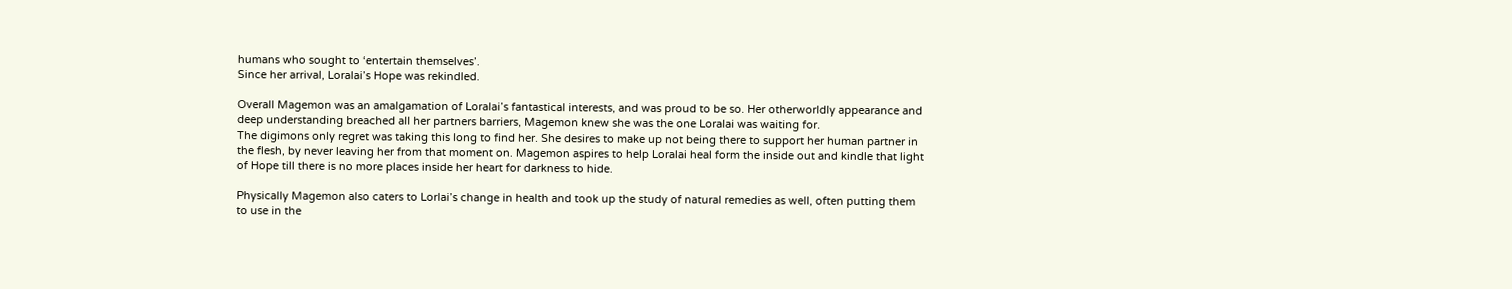humans who sought to ‘entertain themselves’.
Since her arrival, Loralai’s Hope was rekindled.

Overall Magemon was an amalgamation of Loralai’s fantastical interests, and was proud to be so. Her otherworldly appearance and deep understanding breached all her partners barriers, Magemon knew she was the one Loralai was waiting for.
The digimons only regret was taking this long to find her. She desires to make up not being there to support her human partner in the flesh, by never leaving her from that moment on. Magemon aspires to help Loralai heal form the inside out and kindle that light of Hope till there is no more places inside her heart for darkness to hide.

Physically Magemon also caters to Lorlai’s change in health and took up the study of natural remedies as well, often putting them to use in the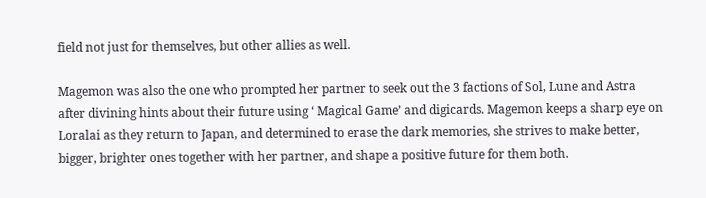field not just for themselves, but other allies as well.

Magemon was also the one who prompted her partner to seek out the 3 factions of Sol, Lune and Astra after divining hints about their future using ‘ Magical Game’ and digicards. Magemon keeps a sharp eye on Loralai as they return to Japan, and determined to erase the dark memories, she strives to make better, bigger, brighter ones together with her partner, and shape a positive future for them both.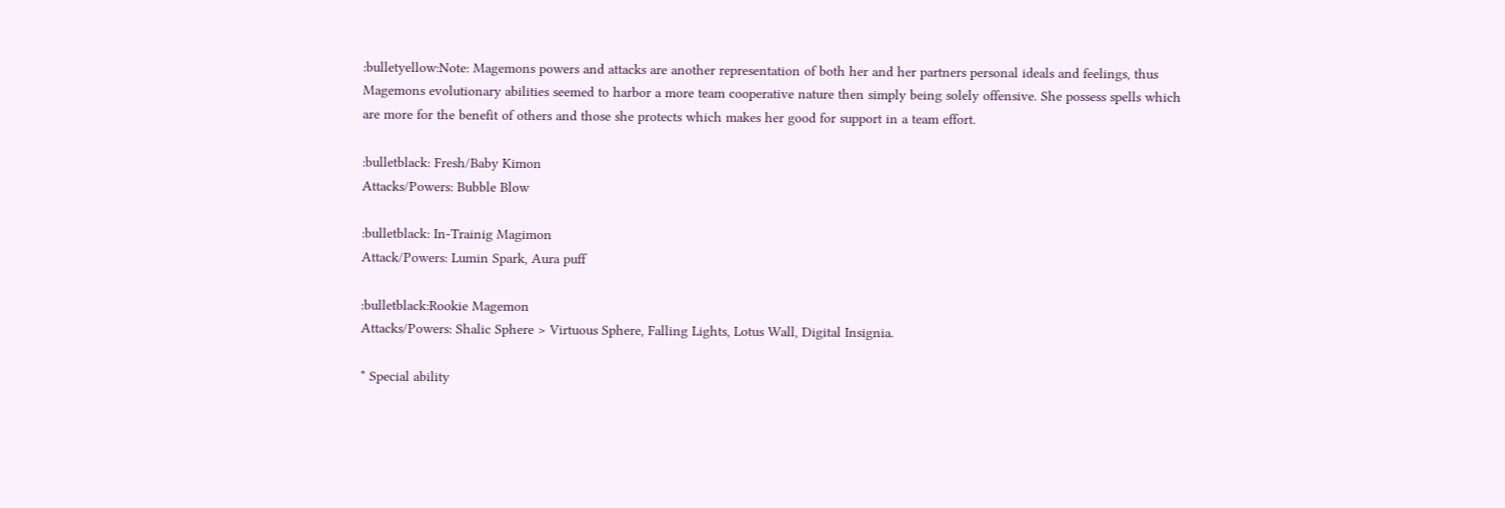:bulletyellow:Note: Magemons powers and attacks are another representation of both her and her partners personal ideals and feelings, thus Magemons evolutionary abilities seemed to harbor a more team cooperative nature then simply being solely offensive. She possess spells which are more for the benefit of others and those she protects which makes her good for support in a team effort.

:bulletblack: Fresh/Baby Kimon
Attacks/Powers: Bubble Blow

:bulletblack: In-Trainig Magimon
Attack/Powers: Lumin Spark, Aura puff

:bulletblack:Rookie Magemon
Attacks/Powers: Shalic Sphere > Virtuous Sphere, Falling Lights, Lotus Wall, Digital Insignia.

* Special ability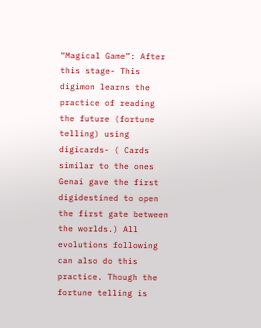“Magical Game”: After this stage- This digimon learns the practice of reading the future (fortune telling) using digicards- ( Cards similar to the ones Genai gave the first digidestined to open the first gate between the worlds.) All evolutions following can also do this practice. Though the fortune telling is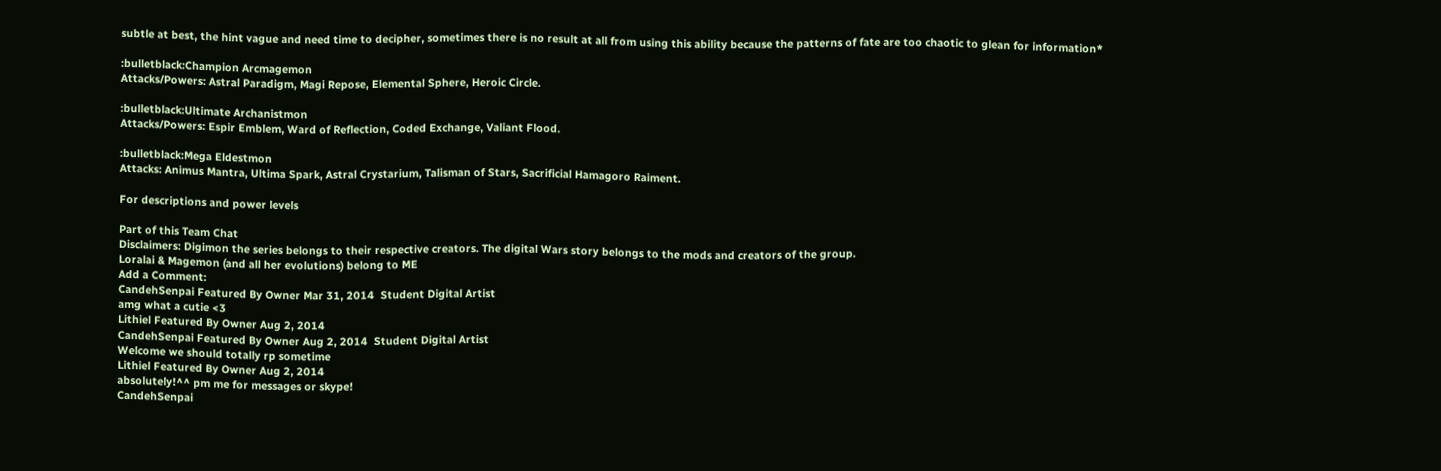subtle at best, the hint vague and need time to decipher, sometimes there is no result at all from using this ability because the patterns of fate are too chaotic to glean for information*

:bulletblack:Champion Arcmagemon
Attacks/Powers: Astral Paradigm, Magi Repose, Elemental Sphere, Heroic Circle.

:bulletblack:Ultimate Archanistmon
Attacks/Powers: Espir Emblem, Ward of Reflection, Coded Exchange, Valiant Flood.

:bulletblack:Mega Eldestmon
Attacks: Animus Mantra, Ultima Spark, Astral Crystarium, Talisman of Stars, Sacrificial Hamagoro Raiment.

For descriptions and power levels

Part of this Team Chat
Disclaimers: Digimon the series belongs to their respective creators. The digital Wars story belongs to the mods and creators of the group.
Loralai & Magemon (and all her evolutions) belong to ME
Add a Comment:
CandehSenpai Featured By Owner Mar 31, 2014  Student Digital Artist
amg what a cutie <3
Lithiel Featured By Owner Aug 2, 2014
CandehSenpai Featured By Owner Aug 2, 2014  Student Digital Artist
Welcome we should totally rp sometime
Lithiel Featured By Owner Aug 2, 2014
absolutely!^^ pm me for messages or skype!
CandehSenpai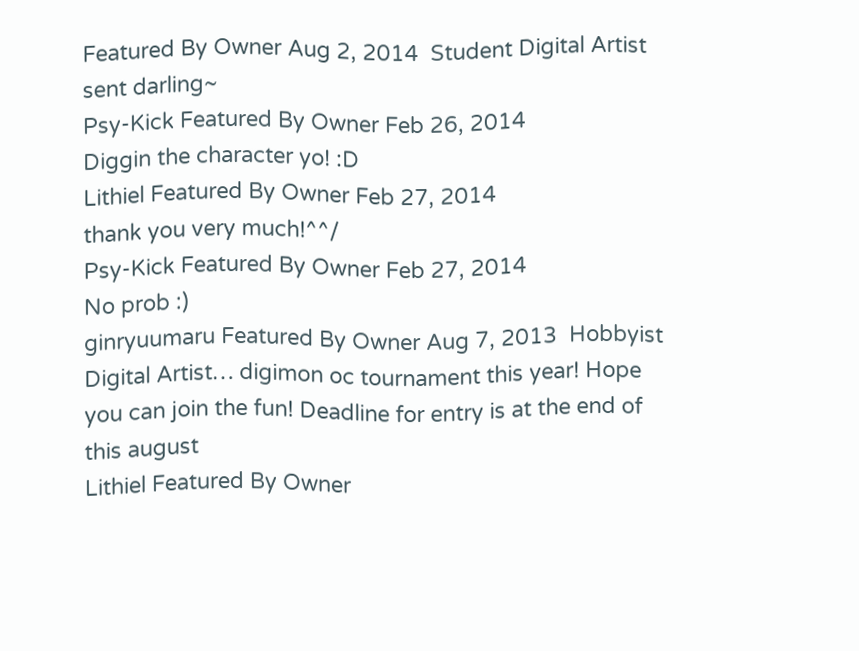Featured By Owner Aug 2, 2014  Student Digital Artist
sent darling~
Psy-Kick Featured By Owner Feb 26, 2014
Diggin the character yo! :D
Lithiel Featured By Owner Feb 27, 2014
thank you very much!^^/
Psy-Kick Featured By Owner Feb 27, 2014
No prob :)
ginryuumaru Featured By Owner Aug 7, 2013  Hobbyist Digital Artist… digimon oc tournament this year! Hope you can join the fun! Deadline for entry is at the end of this august
Lithiel Featured By Owner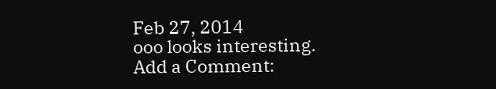Feb 27, 2014
ooo looks interesting.
Add a Comment: